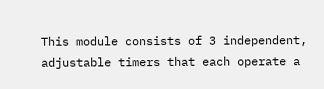This module consists of 3 independent, adjustable timers that each operate a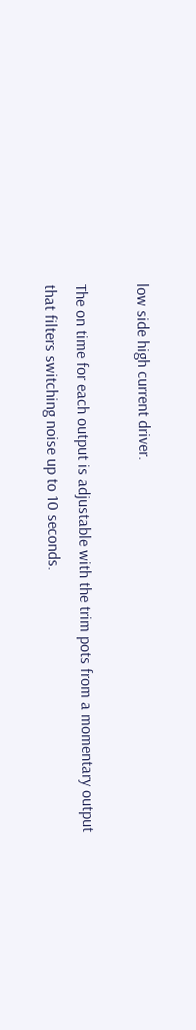low side high current driver.

The on time for each output is adjustable with the trim pots from a momentary output that filters switching noise up to 10 seconds.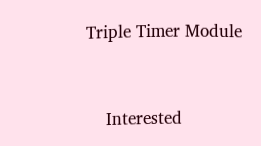Triple Timer Module


    Interested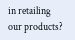in retailing our products?